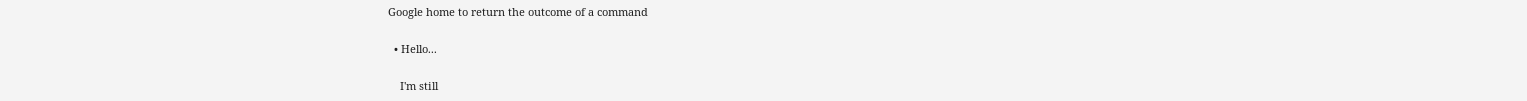Google home to return the outcome of a command

  • Hello...

    I'm still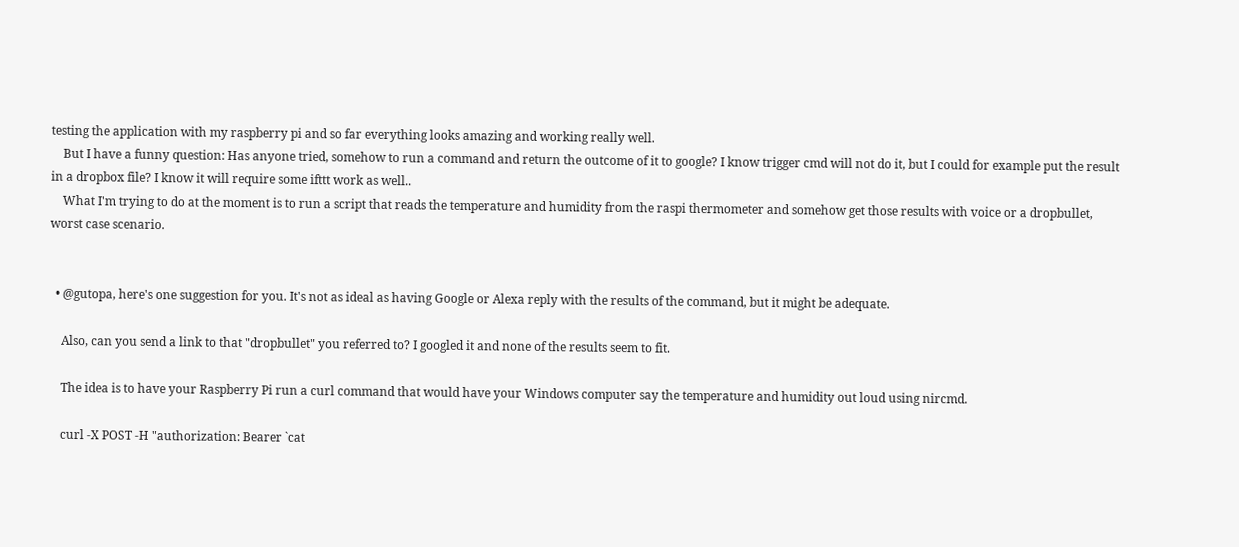testing the application with my raspberry pi and so far everything looks amazing and working really well.
    But I have a funny question: Has anyone tried, somehow to run a command and return the outcome of it to google? I know trigger cmd will not do it, but I could for example put the result in a dropbox file? I know it will require some ifttt work as well..
    What I'm trying to do at the moment is to run a script that reads the temperature and humidity from the raspi thermometer and somehow get those results with voice or a dropbullet, worst case scenario.


  • @gutopa, here's one suggestion for you. It's not as ideal as having Google or Alexa reply with the results of the command, but it might be adequate.

    Also, can you send a link to that "dropbullet" you referred to? I googled it and none of the results seem to fit.

    The idea is to have your Raspberry Pi run a curl command that would have your Windows computer say the temperature and humidity out loud using nircmd.

    curl -X POST -H "authorization: Bearer `cat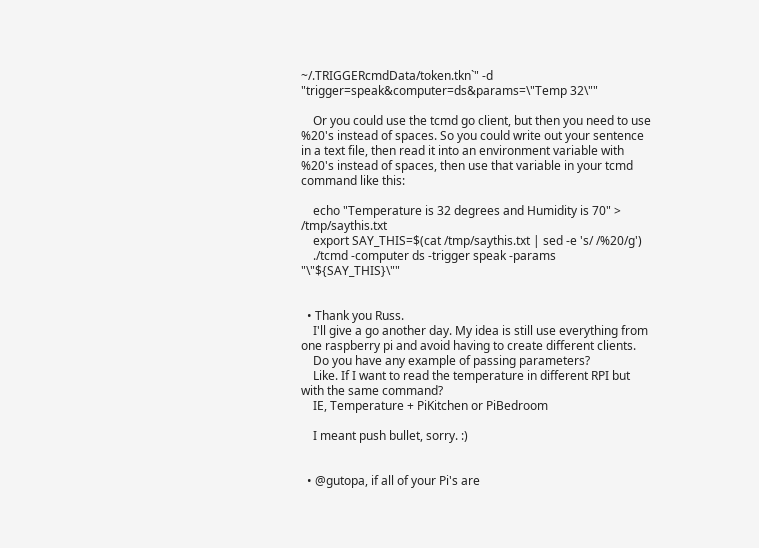~/.TRIGGERcmdData/token.tkn`" -d "trigger=speak&computer=ds&params=\"Temp 32\""

    Or you could use the tcmd go client, but then you need to use %20's instead of spaces. So you could write out your sentence in a text file, then read it into an environment variable with %20's instead of spaces, then use that variable in your tcmd command like this:

    echo "Temperature is 32 degrees and Humidity is 70" > /tmp/saythis.txt
    export SAY_THIS=$(cat /tmp/saythis.txt | sed -e 's/ /%20/g')
    ./tcmd -computer ds -trigger speak -params "\"${SAY_THIS}\""


  • Thank you Russ.
    I'll give a go another day. My idea is still use everything from one raspberry pi and avoid having to create different clients.
    Do you have any example of passing parameters?
    Like. If I want to read the temperature in different RPI but with the same command?
    IE, Temperature + PiKitchen or PiBedroom

    I meant push bullet, sorry. :)


  • @gutopa, if all of your Pi's are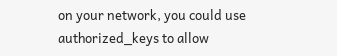on your network, you could use authorized_keys to allow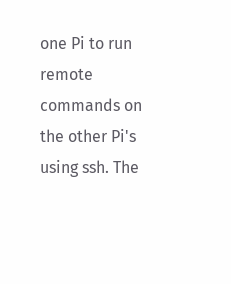one Pi to run remote commands on the other Pi's using ssh. The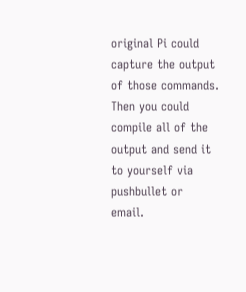original Pi could capture the output of those commands. Then you could compile all of the output and send it to yourself via pushbullet or email.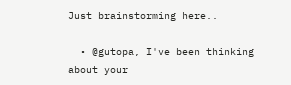Just brainstorming here..

  • @gutopa, I've been thinking about your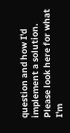question and how I'd implement a solution. Please look here for what I'm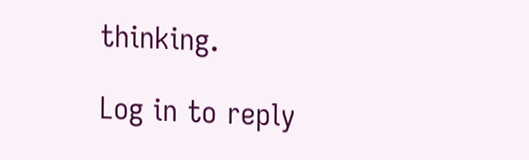thinking.

Log in to reply